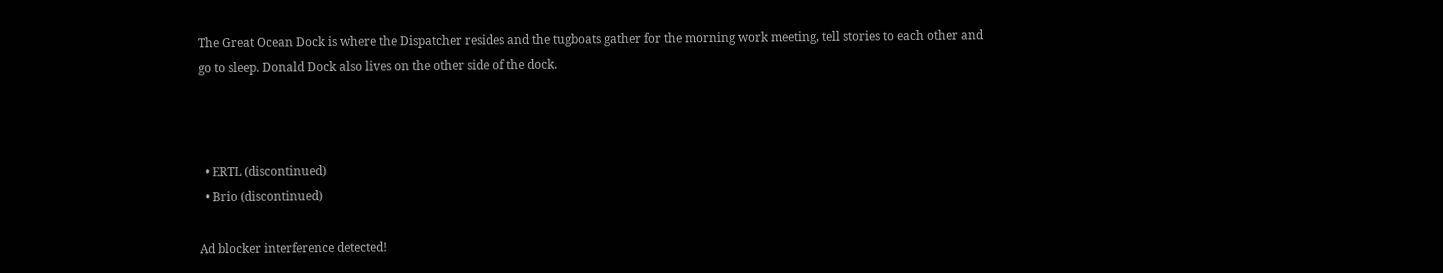The Great Ocean Dock is where the Dispatcher resides and the tugboats gather for the morning work meeting, tell stories to each other and go to sleep. Donald Dock also lives on the other side of the dock.



  • ERTL (discontinued)
  • Brio (discontinued)

Ad blocker interference detected!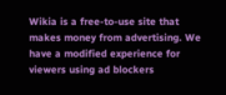Wikia is a free-to-use site that makes money from advertising. We have a modified experience for viewers using ad blockers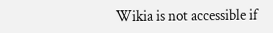Wikia is not accessible if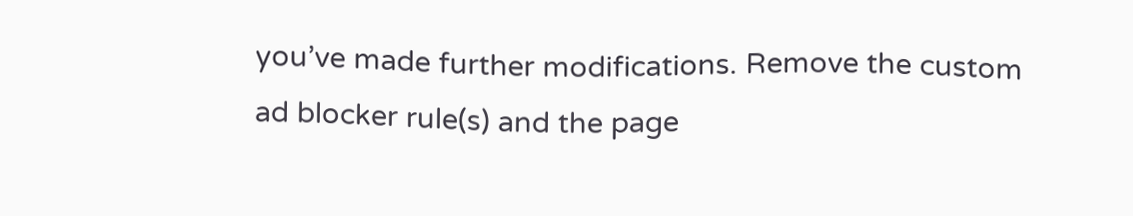you’ve made further modifications. Remove the custom ad blocker rule(s) and the page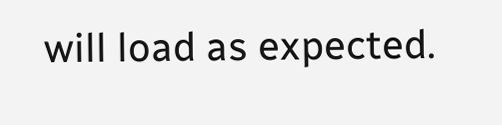will load as expected.